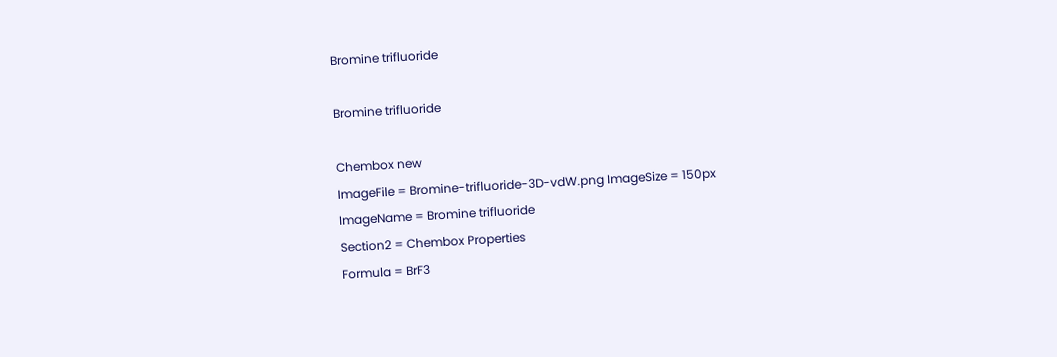Bromine trifluoride

Bromine trifluoride

Chembox new
ImageFile = Bromine-trifluoride-3D-vdW.png ImageSize = 150px
ImageName = Bromine trifluoride
Section2 = Chembox Properties
Formula = BrF3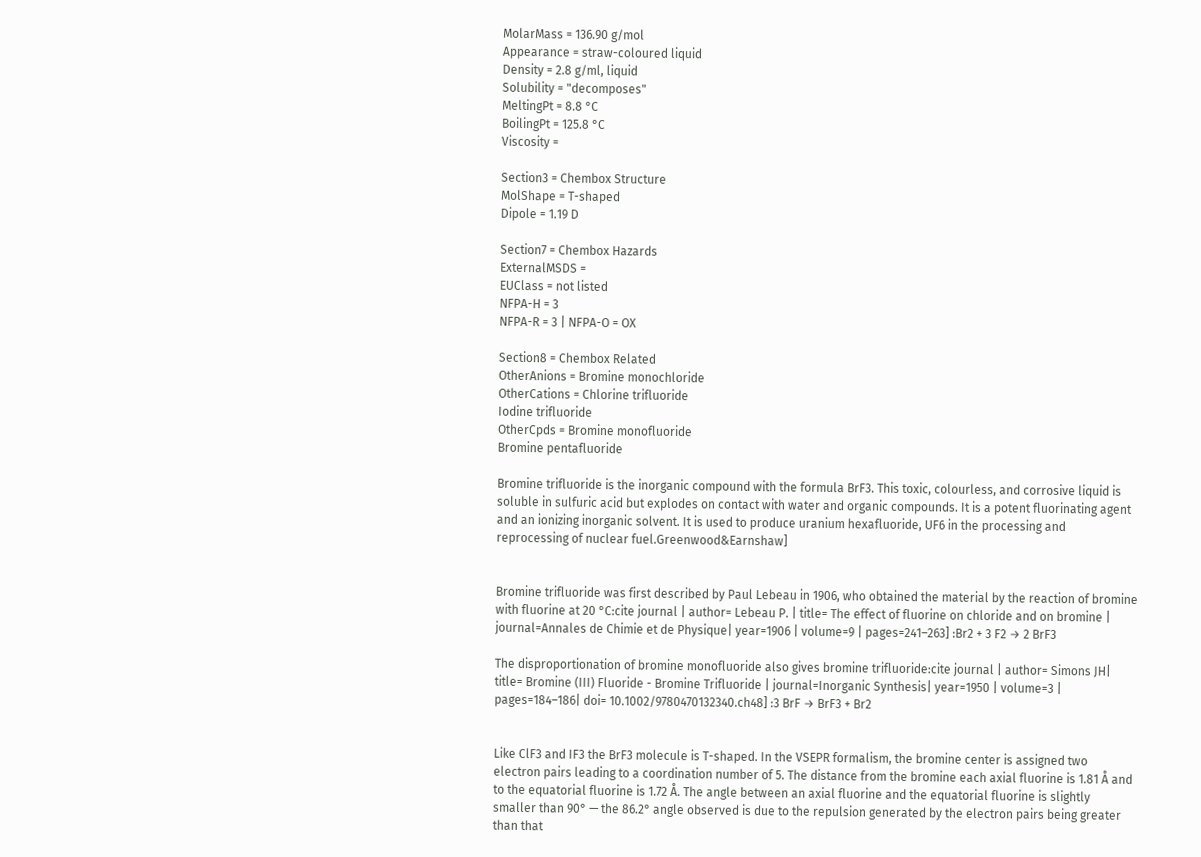MolarMass = 136.90 g/mol
Appearance = straw-coloured liquid
Density = 2.8 g/ml, liquid
Solubility = "decomposes"
MeltingPt = 8.8 °C
BoilingPt = 125.8 °C
Viscosity =

Section3 = Chembox Structure
MolShape = T-shaped
Dipole = 1.19 D

Section7 = Chembox Hazards
ExternalMSDS =
EUClass = not listed
NFPA-H = 3
NFPA-R = 3 | NFPA-O = OX

Section8 = Chembox Related
OtherAnions = Bromine monochloride
OtherCations = Chlorine trifluoride
Iodine trifluoride
OtherCpds = Bromine monofluoride
Bromine pentafluoride

Bromine trifluoride is the inorganic compound with the formula BrF3. This toxic, colourless, and corrosive liquid is soluble in sulfuric acid but explodes on contact with water and organic compounds. It is a potent fluorinating agent and an ionizing inorganic solvent. It is used to produce uranium hexafluoride, UF6 in the processing and reprocessing of nuclear fuel.Greenwood&Earnshaw]


Bromine trifluoride was first described by Paul Lebeau in 1906, who obtained the material by the reaction of bromine with fluorine at 20 °C:cite journal | author= Lebeau P. | title= The effect of fluorine on chloride and on bromine | journal=Annales de Chimie et de Physique| year=1906 | volume=9 | pages=241–263] :Br2 + 3 F2 → 2 BrF3

The disproportionation of bromine monofluoride also gives bromine trifluoride:cite journal | author= Simons JH| title= Bromine (III) Fluoride - Bromine Trifluoride | journal=Inorganic Synthesis| year=1950 | volume=3 | pages=184–186| doi= 10.1002/9780470132340.ch48] :3 BrF → BrF3 + Br2


Like ClF3 and IF3 the BrF3 molecule is T-shaped. In the VSEPR formalism, the bromine center is assigned two electron pairs leading to a coordination number of 5. The distance from the bromine each axial fluorine is 1.81 Å and to the equatorial fluorine is 1.72 Å. The angle between an axial fluorine and the equatorial fluorine is slightly smaller than 90° — the 86.2° angle observed is due to the repulsion generated by the electron pairs being greater than that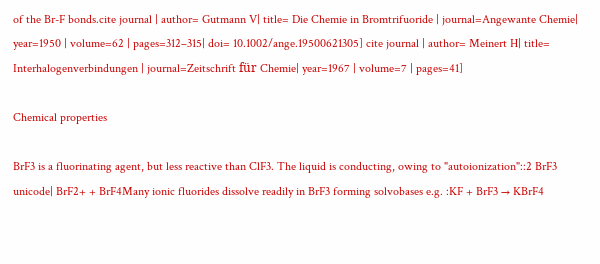of the Br-F bonds.cite journal | author= Gutmann V| title= Die Chemie in Bromtrifuoride | journal=Angewante Chemie| year=1950 | volume=62 | pages=312–315| doi= 10.1002/ange.19500621305] cite journal | author= Meinert H| title= Interhalogenverbindungen | journal=Zeitschrift für Chemie| year=1967 | volume=7 | pages=41]

Chemical properties

BrF3 is a fluorinating agent, but less reactive than ClF3. The liquid is conducting, owing to "autoionization"::2 BrF3 unicode| BrF2+ + BrF4Many ionic fluorides dissolve readily in BrF3 forming solvobases e.g. :KF + BrF3 → KBrF4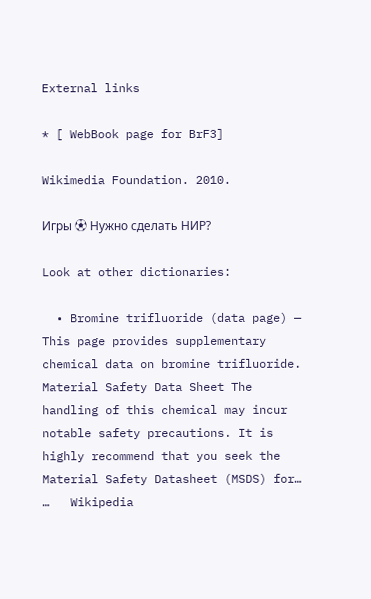External links

* [ WebBook page for BrF3]

Wikimedia Foundation. 2010.

Игры ⚽ Нужно сделать НИР?

Look at other dictionaries:

  • Bromine trifluoride (data page) — This page provides supplementary chemical data on bromine trifluoride. Material Safety Data Sheet The handling of this chemical may incur notable safety precautions. It is highly recommend that you seek the Material Safety Datasheet (MSDS) for… …   Wikipedia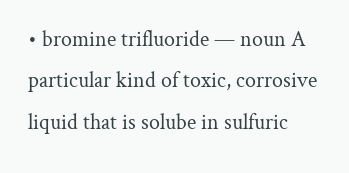• bromine trifluoride — noun A particular kind of toxic, corrosive liquid that is solube in sulfuric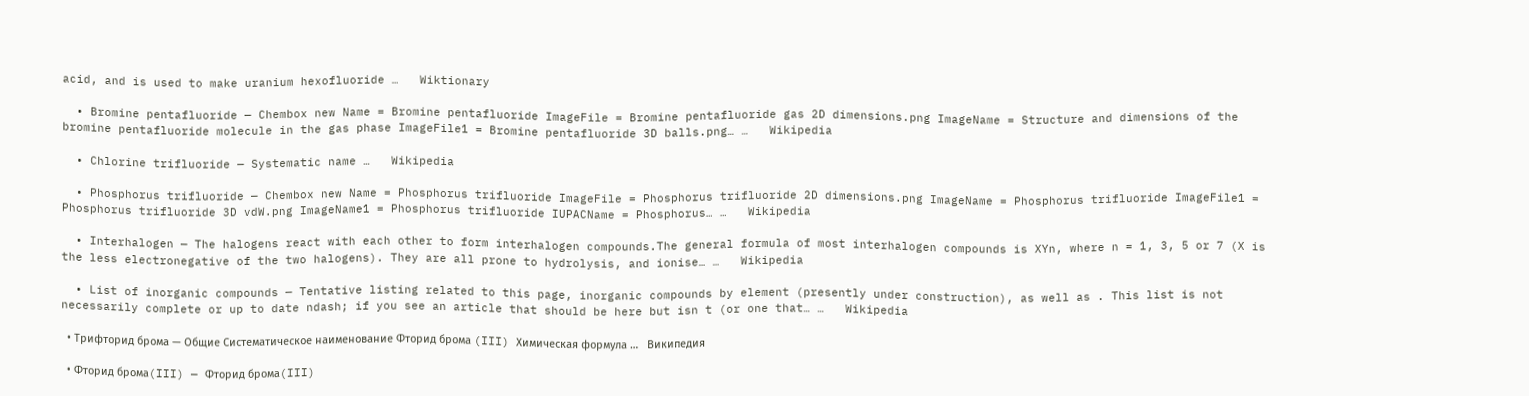acid, and is used to make uranium hexofluoride …   Wiktionary

  • Bromine pentafluoride — Chembox new Name = Bromine pentafluoride ImageFile = Bromine pentafluoride gas 2D dimensions.png ImageName = Structure and dimensions of the bromine pentafluoride molecule in the gas phase ImageFile1 = Bromine pentafluoride 3D balls.png… …   Wikipedia

  • Chlorine trifluoride — Systematic name …   Wikipedia

  • Phosphorus trifluoride — Chembox new Name = Phosphorus trifluoride ImageFile = Phosphorus trifluoride 2D dimensions.png ImageName = Phosphorus trifluoride ImageFile1 = Phosphorus trifluoride 3D vdW.png ImageName1 = Phosphorus trifluoride IUPACName = Phosphorus… …   Wikipedia

  • Interhalogen — The halogens react with each other to form interhalogen compounds.The general formula of most interhalogen compounds is XYn, where n = 1, 3, 5 or 7 (X is the less electronegative of the two halogens). They are all prone to hydrolysis, and ionise… …   Wikipedia

  • List of inorganic compounds — Tentative listing related to this page, inorganic compounds by element (presently under construction), as well as . This list is not necessarily complete or up to date ndash; if you see an article that should be here but isn t (or one that… …   Wikipedia

  • Трифторид брома — Общие Систематическое наименование Фторид брома (III) Химическая формула …   Википедия

  • Фторид брома(III) — Фторид брома(III)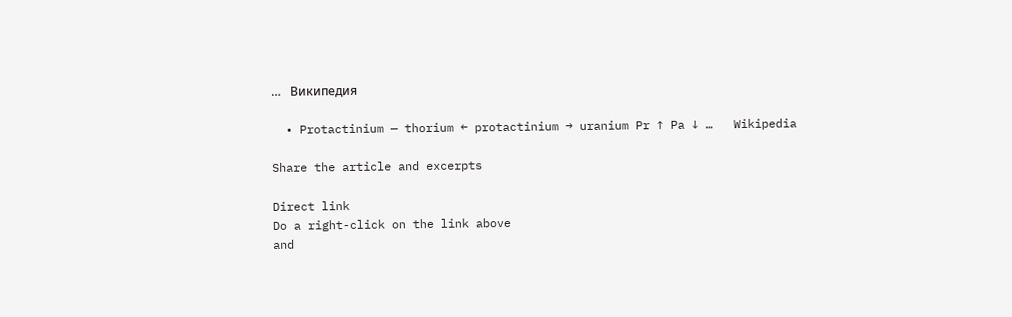…   Википедия

  • Protactinium — thorium ← protactinium → uranium Pr ↑ Pa ↓ …   Wikipedia

Share the article and excerpts

Direct link
Do a right-click on the link above
and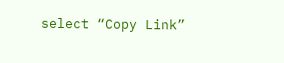select “Copy Link”